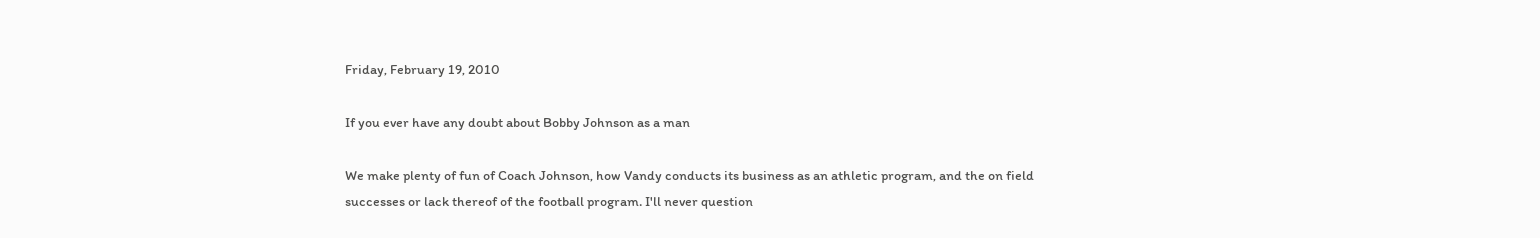Friday, February 19, 2010

If you ever have any doubt about Bobby Johnson as a man

We make plenty of fun of Coach Johnson, how Vandy conducts its business as an athletic program, and the on field successes or lack thereof of the football program. I'll never question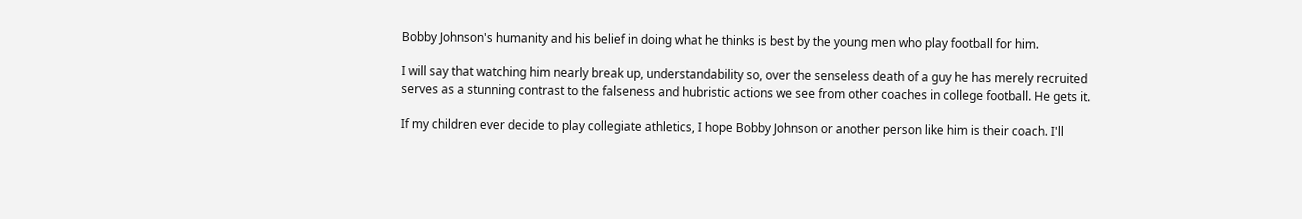Bobby Johnson's humanity and his belief in doing what he thinks is best by the young men who play football for him.

I will say that watching him nearly break up, understandability so, over the senseless death of a guy he has merely recruited serves as a stunning contrast to the falseness and hubristic actions we see from other coaches in college football. He gets it.

If my children ever decide to play collegiate athletics, I hope Bobby Johnson or another person like him is their coach. I'll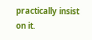practically insist on it.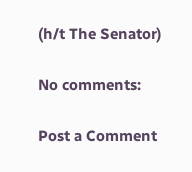(h/t The Senator)

No comments:

Post a Comment